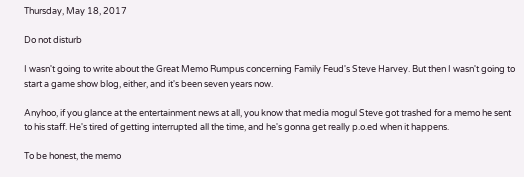Thursday, May 18, 2017

Do not disturb

I wasn't going to write about the Great Memo Rumpus concerning Family Feud's Steve Harvey. But then I wasn't going to start a game show blog, either, and it's been seven years now.

Anyhoo, if you glance at the entertainment news at all, you know that media mogul Steve got trashed for a memo he sent to his staff. He's tired of getting interrupted all the time, and he's gonna get really p.o.ed when it happens.

To be honest, the memo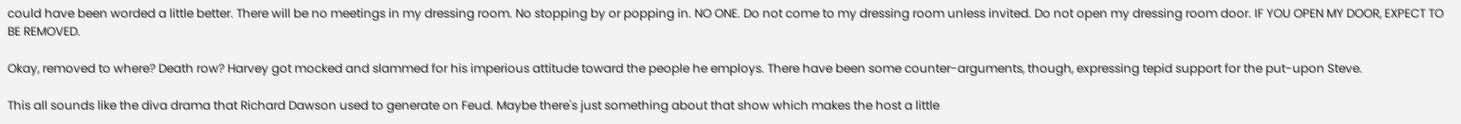could have been worded a little better. There will be no meetings in my dressing room. No stopping by or popping in. NO ONE. Do not come to my dressing room unless invited. Do not open my dressing room door. IF YOU OPEN MY DOOR, EXPECT TO BE REMOVED.

Okay, removed to where? Death row? Harvey got mocked and slammed for his imperious attitude toward the people he employs. There have been some counter-arguments, though, expressing tepid support for the put-upon Steve.

This all sounds like the diva drama that Richard Dawson used to generate on Feud. Maybe there's just something about that show which makes the host a little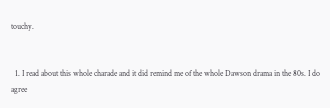touchy.


  1. I read about this whole charade and it did remind me of the whole Dawson drama in the 80s. I do agree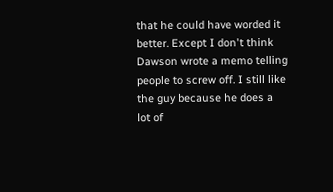that he could have worded it better. Except I don't think Dawson wrote a memo telling people to screw off. I still like the guy because he does a lot of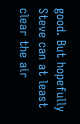good. But hopefully Steve can at least clear the air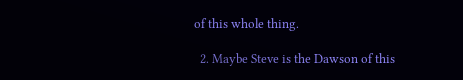of this whole thing.

  2. Maybe Steve is the Dawson of this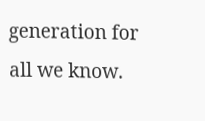generation for all we know.